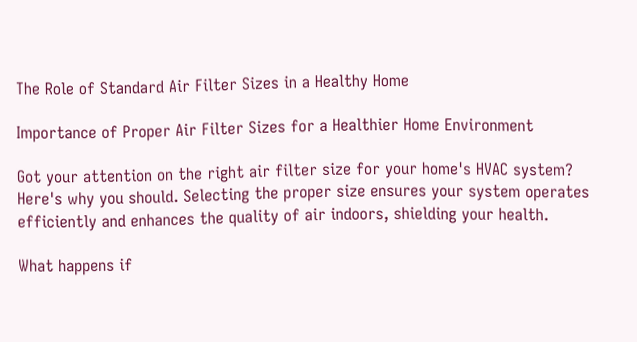The Role of Standard Air Filter Sizes in a Healthy Home

Importance of Proper Air Filter Sizes for a Healthier Home Environment

Got your attention on the right air filter size for your home's HVAC system? Here's why you should. Selecting the proper size ensures your system operates efficiently and enhances the quality of air indoors, shielding your health.

What happens if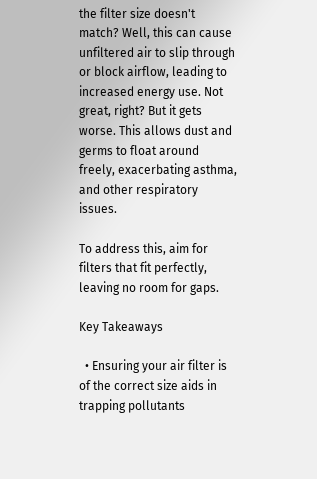the filter size doesn't match? Well, this can cause unfiltered air to slip through or block airflow, leading to increased energy use. Not great, right? But it gets worse. This allows dust and germs to float around freely, exacerbating asthma, and other respiratory issues.

To address this, aim for filters that fit perfectly, leaving no room for gaps.

Key Takeaways

  • Ensuring your air filter is of the correct size aids in trapping pollutants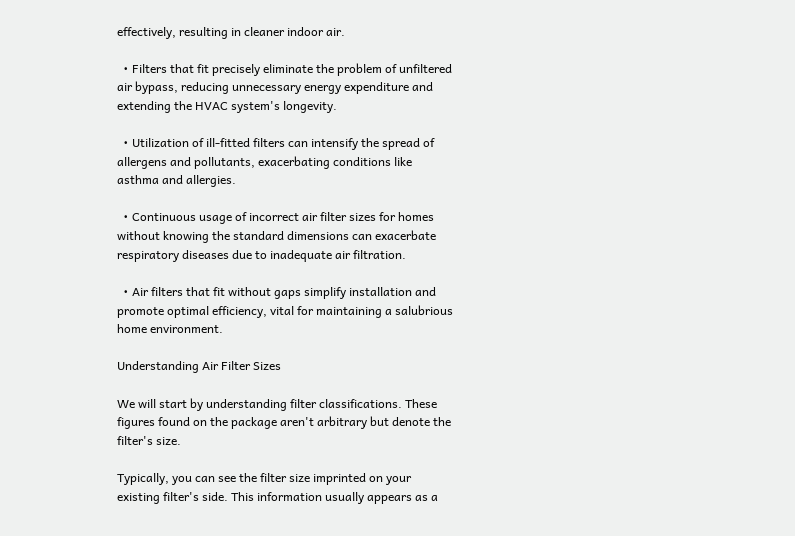effectively, resulting in cleaner indoor air.

  • Filters that fit precisely eliminate the problem of unfiltered air bypass, reducing unnecessary energy expenditure and extending the HVAC system's longevity.

  • Utilization of ill-fitted filters can intensify the spread of allergens and pollutants, exacerbating conditions like asthma and allergies.

  • Continuous usage of incorrect air filter sizes for homes without knowing the standard dimensions can exacerbate respiratory diseases due to inadequate air filtration.

  • Air filters that fit without gaps simplify installation and promote optimal efficiency, vital for maintaining a salubrious home environment.

Understanding Air Filter Sizes

We will start by understanding filter classifications. These figures found on the package aren't arbitrary but denote the filter's size.

Typically, you can see the filter size imprinted on your existing filter's side. This information usually appears as a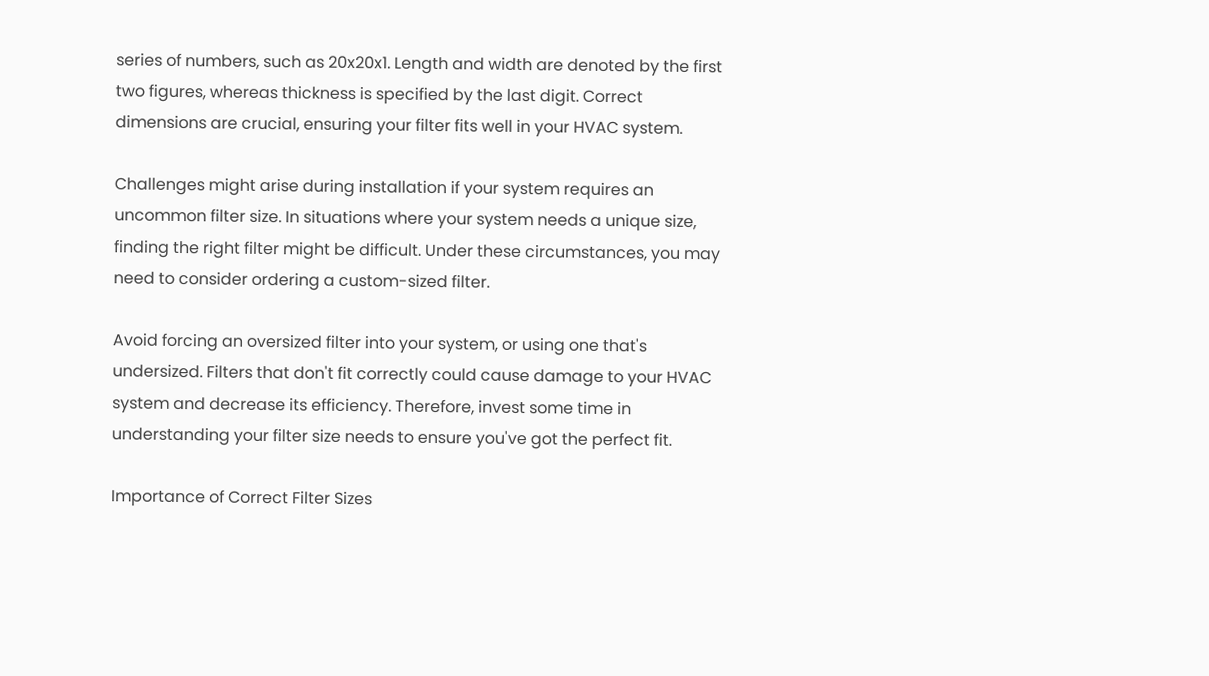series of numbers, such as 20x20x1. Length and width are denoted by the first two figures, whereas thickness is specified by the last digit. Correct dimensions are crucial, ensuring your filter fits well in your HVAC system.

Challenges might arise during installation if your system requires an uncommon filter size. In situations where your system needs a unique size, finding the right filter might be difficult. Under these circumstances, you may need to consider ordering a custom-sized filter.

Avoid forcing an oversized filter into your system, or using one that's undersized. Filters that don't fit correctly could cause damage to your HVAC system and decrease its efficiency. Therefore, invest some time in understanding your filter size needs to ensure you've got the perfect fit.

Importance of Correct Filter Sizes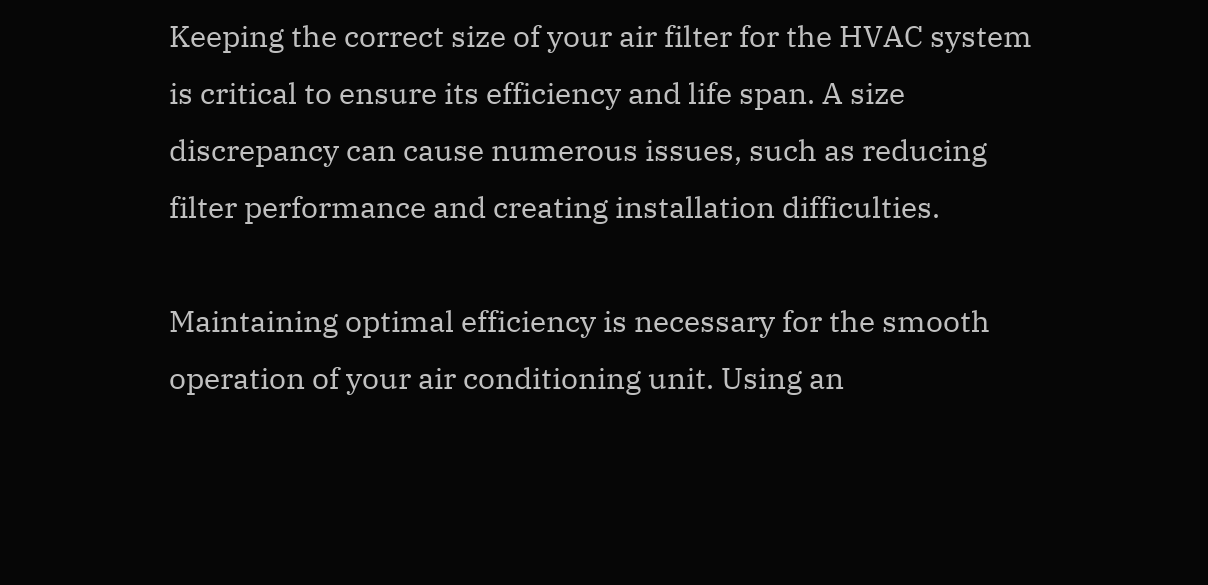Keeping the correct size of your air filter for the HVAC system is critical to ensure its efficiency and life span. A size discrepancy can cause numerous issues, such as reducing filter performance and creating installation difficulties.

Maintaining optimal efficiency is necessary for the smooth operation of your air conditioning unit. Using an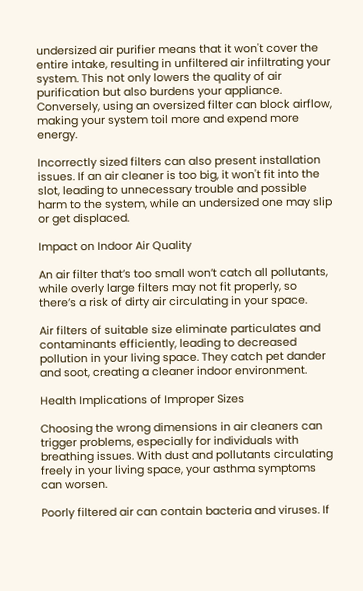undersized air purifier means that it won't cover the entire intake, resulting in unfiltered air infiltrating your system. This not only lowers the quality of air purification but also burdens your appliance. Conversely, using an oversized filter can block airflow, making your system toil more and expend more energy.

Incorrectly sized filters can also present installation issues. If an air cleaner is too big, it won't fit into the slot, leading to unnecessary trouble and possible harm to the system, while an undersized one may slip or get displaced.

Impact on Indoor Air Quality

An air filter that’s too small won’t catch all pollutants, while overly large filters may not fit properly, so there’s a risk of dirty air circulating in your space.

Air filters of suitable size eliminate particulates and contaminants efficiently, leading to decreased pollution in your living space. They catch pet dander and soot, creating a cleaner indoor environment.

Health Implications of Improper Sizes

Choosing the wrong dimensions in air cleaners can trigger problems, especially for individuals with breathing issues. With dust and pollutants circulating freely in your living space, your asthma symptoms can worsen.

Poorly filtered air can contain bacteria and viruses. If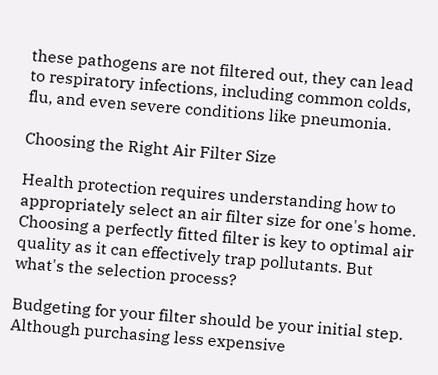these pathogens are not filtered out, they can lead to respiratory infections, including common colds, flu, and even severe conditions like pneumonia.

Choosing the Right Air Filter Size

Health protection requires understanding how to appropriately select an air filter size for one's home. Choosing a perfectly fitted filter is key to optimal air quality as it can effectively trap pollutants. But what's the selection process?

Budgeting for your filter should be your initial step. Although purchasing less expensive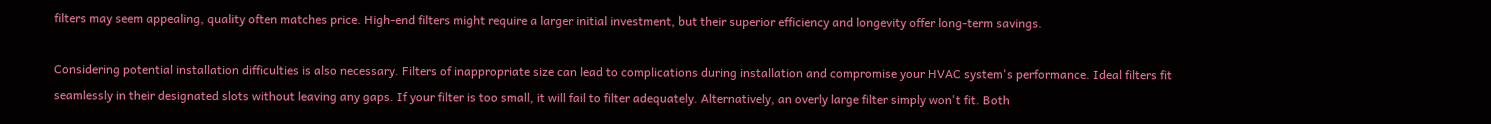filters may seem appealing, quality often matches price. High-end filters might require a larger initial investment, but their superior efficiency and longevity offer long-term savings.

Considering potential installation difficulties is also necessary. Filters of inappropriate size can lead to complications during installation and compromise your HVAC system's performance. Ideal filters fit seamlessly in their designated slots without leaving any gaps. If your filter is too small, it will fail to filter adequately. Alternatively, an overly large filter simply won't fit. Both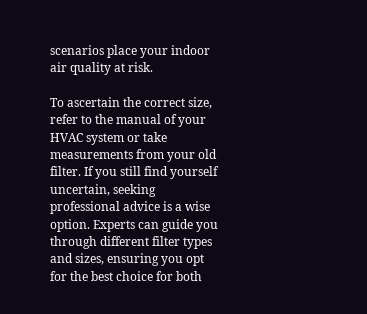scenarios place your indoor air quality at risk.

To ascertain the correct size, refer to the manual of your HVAC system or take measurements from your old filter. If you still find yourself uncertain, seeking professional advice is a wise option. Experts can guide you through different filter types and sizes, ensuring you opt for the best choice for both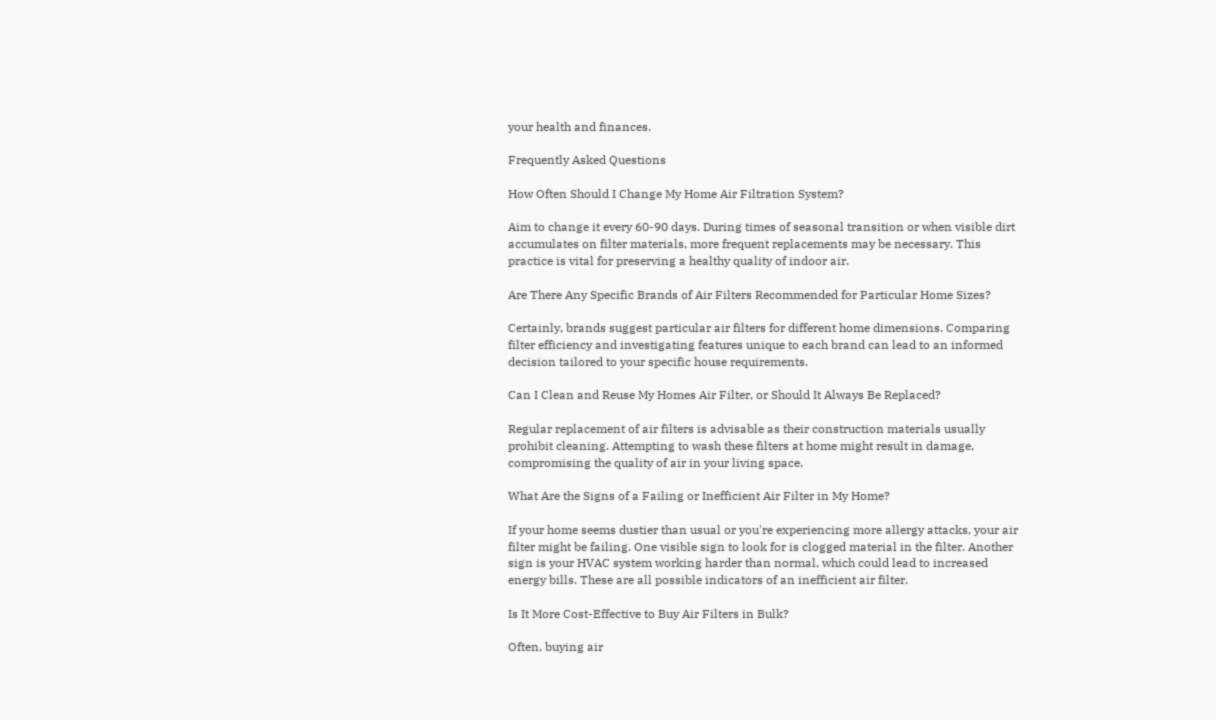your health and finances.

Frequently Asked Questions

How Often Should I Change My Home Air Filtration System?

Aim to change it every 60-90 days. During times of seasonal transition or when visible dirt accumulates on filter materials, more frequent replacements may be necessary. This practice is vital for preserving a healthy quality of indoor air.

Are There Any Specific Brands of Air Filters Recommended for Particular Home Sizes?

Certainly, brands suggest particular air filters for different home dimensions. Comparing filter efficiency and investigating features unique to each brand can lead to an informed decision tailored to your specific house requirements.

Can I Clean and Reuse My Homes Air Filter, or Should It Always Be Replaced?

Regular replacement of air filters is advisable as their construction materials usually prohibit cleaning. Attempting to wash these filters at home might result in damage, compromising the quality of air in your living space.

What Are the Signs of a Failing or Inefficient Air Filter in My Home?

If your home seems dustier than usual or you're experiencing more allergy attacks, your air filter might be failing. One visible sign to look for is clogged material in the filter. Another sign is your HVAC system working harder than normal, which could lead to increased energy bills. These are all possible indicators of an inefficient air filter.

Is It More Cost-Effective to Buy Air Filters in Bulk?

Often, buying air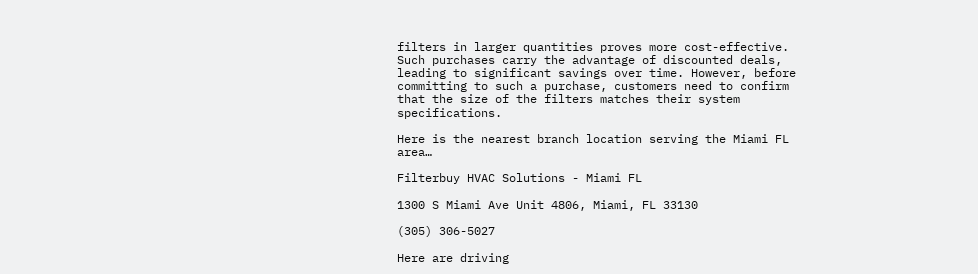filters in larger quantities proves more cost-effective. Such purchases carry the advantage of discounted deals, leading to significant savings over time. However, before committing to such a purchase, customers need to confirm that the size of the filters matches their system specifications.

Here is the nearest branch location serving the Miami FL area…

Filterbuy HVAC Solutions - Miami FL

1300 S Miami Ave Unit 4806, Miami, FL 33130

(305) 306-5027

Here are driving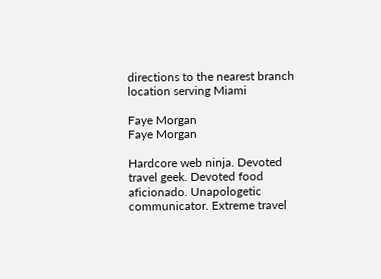directions to the nearest branch location serving Miami

Faye Morgan
Faye Morgan

Hardcore web ninja. Devoted travel geek. Devoted food aficionado. Unapologetic communicator. Extreme travel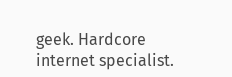geek. Hardcore internet specialist.